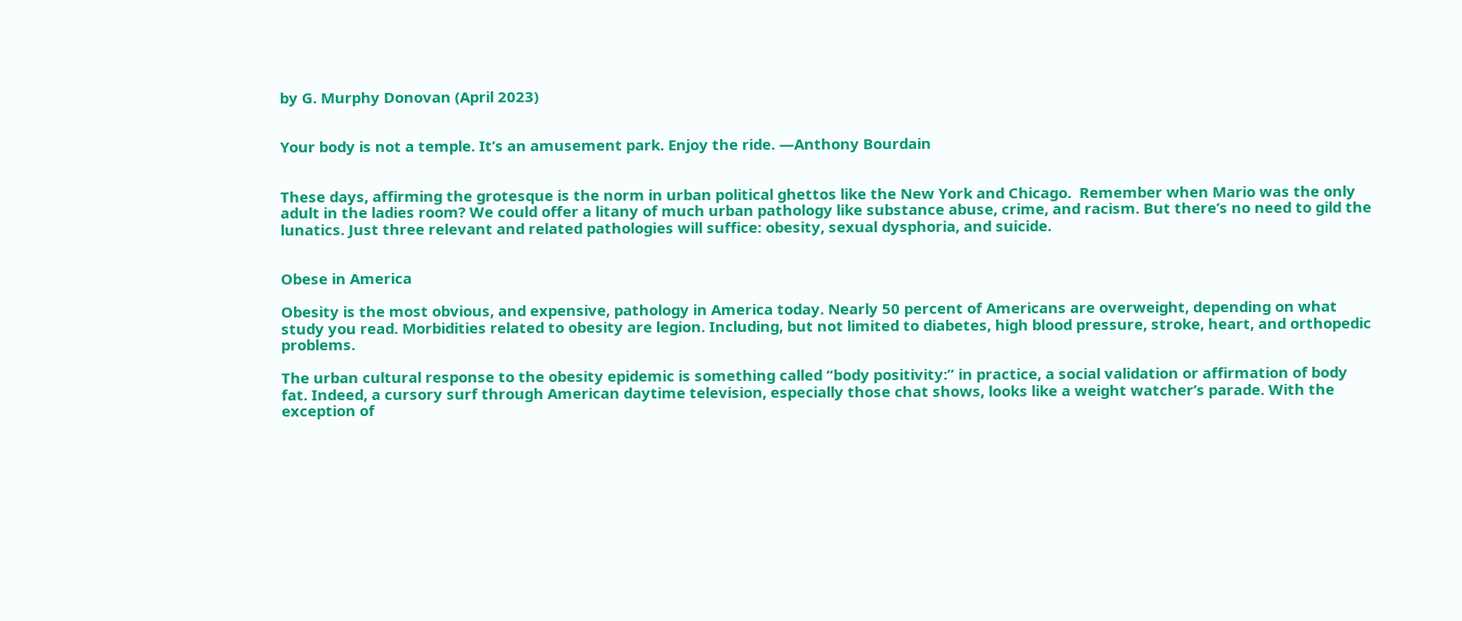by G. Murphy Donovan (April 2023)


Your body is not a temple. It’s an amusement park. Enjoy the ride. —Anthony Bourdain


These days, affirming the grotesque is the norm in urban political ghettos like the New York and Chicago.  Remember when Mario was the only adult in the ladies room? We could offer a litany of much urban pathology like substance abuse, crime, and racism. But there’s no need to gild the lunatics. Just three relevant and related pathologies will suffice: obesity, sexual dysphoria, and suicide.


Obese in America

Obesity is the most obvious, and expensive, pathology in America today. Nearly 50 percent of Americans are overweight, depending on what study you read. Morbidities related to obesity are legion. Including, but not limited to diabetes, high blood pressure, stroke, heart, and orthopedic problems.

The urban cultural response to the obesity epidemic is something called “body positivity:” in practice, a social validation or affirmation of body fat. Indeed, a cursory surf through American daytime television, especially those chat shows, looks like a weight watcher’s parade. With the exception of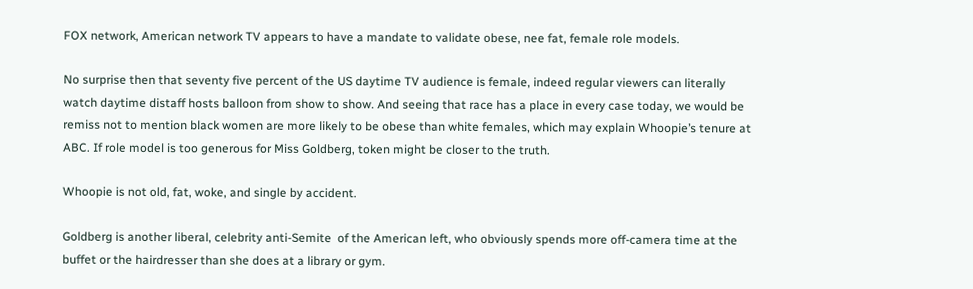FOX network, American network TV appears to have a mandate to validate obese, nee fat, female role models.

No surprise then that seventy five percent of the US daytime TV audience is female, indeed regular viewers can literally watch daytime distaff hosts balloon from show to show. And seeing that race has a place in every case today, we would be remiss not to mention black women are more likely to be obese than white females, which may explain Whoopie’s tenure at ABC. If role model is too generous for Miss Goldberg, token might be closer to the truth.

Whoopie is not old, fat, woke, and single by accident.

Goldberg is another liberal, celebrity anti-Semite  of the American left, who obviously spends more off-camera time at the buffet or the hairdresser than she does at a library or gym.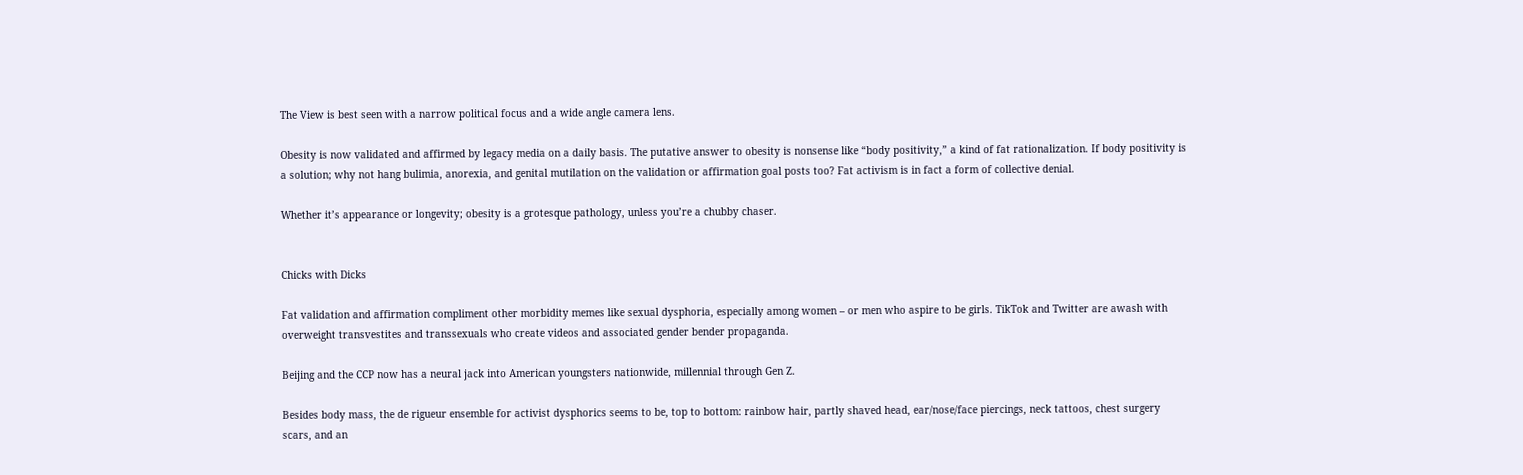The View is best seen with a narrow political focus and a wide angle camera lens.

Obesity is now validated and affirmed by legacy media on a daily basis. The putative answer to obesity is nonsense like “body positivity,” a kind of fat rationalization. If body positivity is a solution; why not hang bulimia, anorexia, and genital mutilation on the validation or affirmation goal posts too? Fat activism is in fact a form of collective denial.

Whether it’s appearance or longevity; obesity is a grotesque pathology, unless you’re a chubby chaser.


Chicks with Dicks

Fat validation and affirmation compliment other morbidity memes like sexual dysphoria, especially among women – or men who aspire to be girls. TikTok and Twitter are awash with overweight transvestites and transsexuals who create videos and associated gender bender propaganda.

Beijing and the CCP now has a neural jack into American youngsters nationwide, millennial through Gen Z.

Besides body mass, the de rigueur ensemble for activist dysphorics seems to be, top to bottom: rainbow hair, partly shaved head, ear/nose/face piercings, neck tattoos, chest surgery scars, and an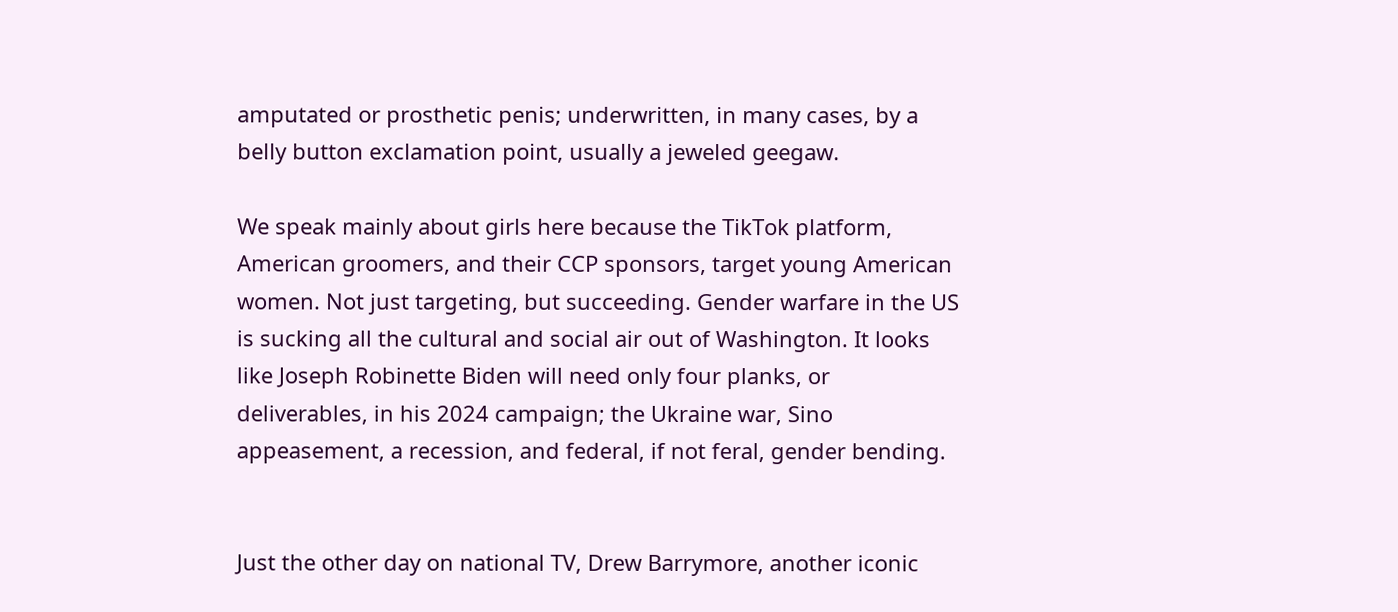amputated or prosthetic penis; underwritten, in many cases, by a belly button exclamation point, usually a jeweled geegaw.

We speak mainly about girls here because the TikTok platform, American groomers, and their CCP sponsors, target young American women. Not just targeting, but succeeding. Gender warfare in the US is sucking all the cultural and social air out of Washington. It looks like Joseph Robinette Biden will need only four planks, or deliverables, in his 2024 campaign; the Ukraine war, Sino appeasement, a recession, and federal, if not feral, gender bending.


Just the other day on national TV, Drew Barrymore, another iconic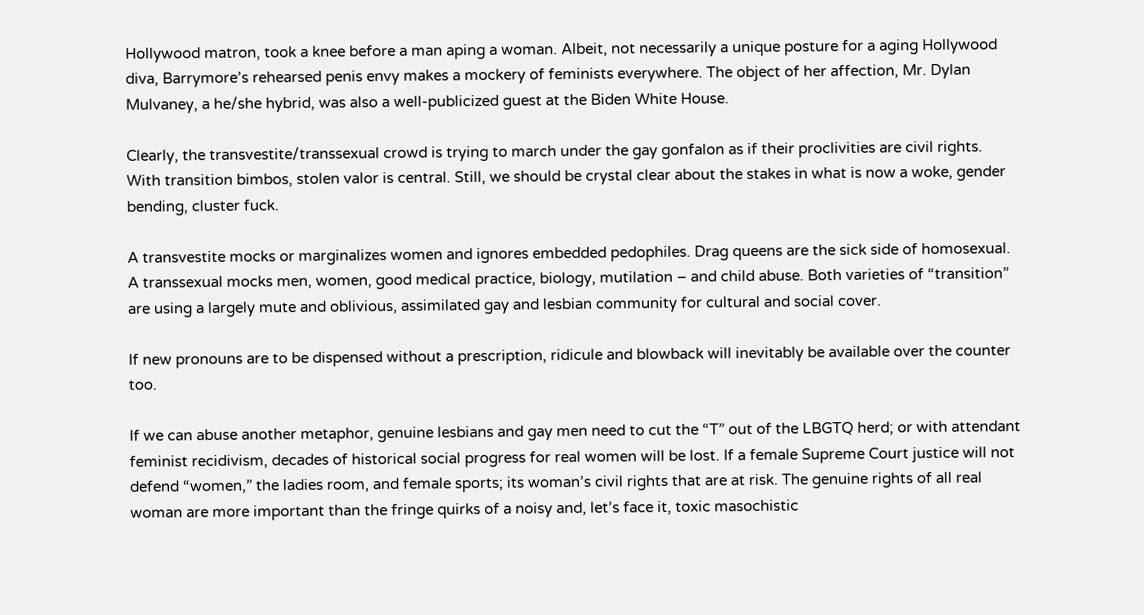Hollywood matron, took a knee before a man aping a woman. Albeit, not necessarily a unique posture for a aging Hollywood diva, Barrymore’s rehearsed penis envy makes a mockery of feminists everywhere. The object of her affection, Mr. Dylan Mulvaney, a he/she hybrid, was also a well-publicized guest at the Biden White House.

Clearly, the transvestite/transsexual crowd is trying to march under the gay gonfalon as if their proclivities are civil rights. With transition bimbos, stolen valor is central. Still, we should be crystal clear about the stakes in what is now a woke, gender bending, cluster fuck.

A transvestite mocks or marginalizes women and ignores embedded pedophiles. Drag queens are the sick side of homosexual.  A transsexual mocks men, women, good medical practice, biology, mutilation – and child abuse. Both varieties of “transition” are using a largely mute and oblivious, assimilated gay and lesbian community for cultural and social cover.

If new pronouns are to be dispensed without a prescription, ridicule and blowback will inevitably be available over the counter too.

If we can abuse another metaphor, genuine lesbians and gay men need to cut the “T” out of the LBGTQ herd; or with attendant feminist recidivism, decades of historical social progress for real women will be lost. If a female Supreme Court justice will not defend “women,” the ladies room, and female sports; its woman’s civil rights that are at risk. The genuine rights of all real woman are more important than the fringe quirks of a noisy and, let’s face it, toxic masochistic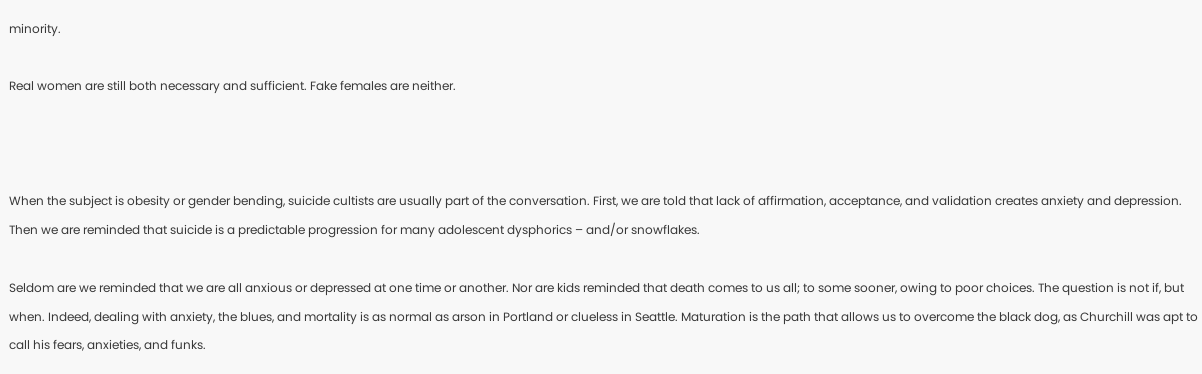minority.

Real women are still both necessary and sufficient. Fake females are neither.



When the subject is obesity or gender bending, suicide cultists are usually part of the conversation. First, we are told that lack of affirmation, acceptance, and validation creates anxiety and depression. Then we are reminded that suicide is a predictable progression for many adolescent dysphorics – and/or snowflakes.

Seldom are we reminded that we are all anxious or depressed at one time or another. Nor are kids reminded that death comes to us all; to some sooner, owing to poor choices. The question is not if, but when. Indeed, dealing with anxiety, the blues, and mortality is as normal as arson in Portland or clueless in Seattle. Maturation is the path that allows us to overcome the black dog, as Churchill was apt to call his fears, anxieties, and funks.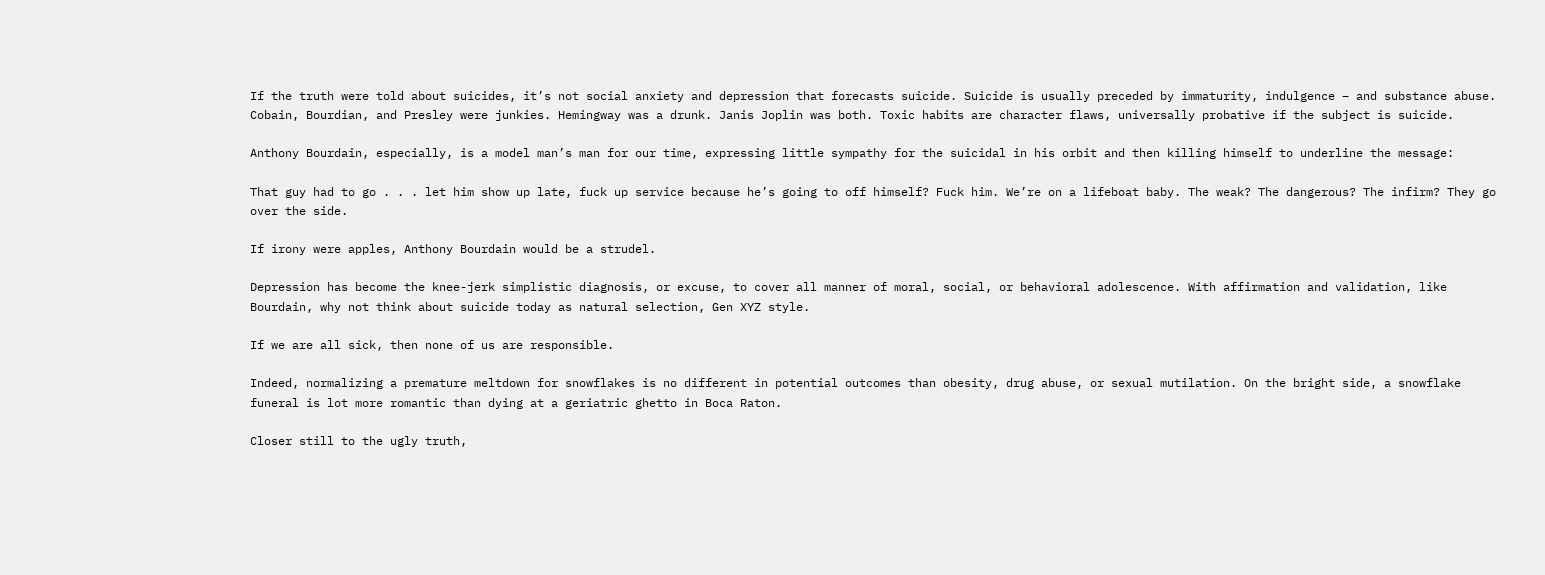If the truth were told about suicides, it’s not social anxiety and depression that forecasts suicide. Suicide is usually preceded by immaturity, indulgence – and substance abuse. Cobain, Bourdian, and Presley were junkies. Hemingway was a drunk. Janis Joplin was both. Toxic habits are character flaws, universally probative if the subject is suicide.

Anthony Bourdain, especially, is a model man’s man for our time, expressing little sympathy for the suicidal in his orbit and then killing himself to underline the message:

That guy had to go . . . let him show up late, fuck up service because he’s going to off himself? Fuck him. We’re on a lifeboat baby. The weak? The dangerous? The infirm? They go over the side.

If irony were apples, Anthony Bourdain would be a strudel.

Depression has become the knee-jerk simplistic diagnosis, or excuse, to cover all manner of moral, social, or behavioral adolescence. With affirmation and validation, like Bourdain, why not think about suicide today as natural selection, Gen XYZ style.

If we are all sick, then none of us are responsible.

Indeed, normalizing a premature meltdown for snowflakes is no different in potential outcomes than obesity, drug abuse, or sexual mutilation. On the bright side, a snowflake funeral is lot more romantic than dying at a geriatric ghetto in Boca Raton.

Closer still to the ugly truth,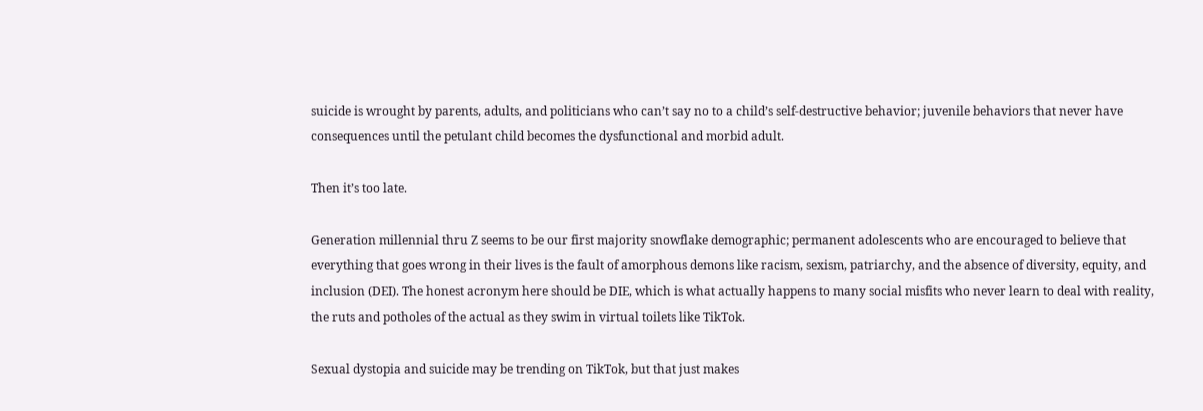suicide is wrought by parents, adults, and politicians who can’t say no to a child’s self-destructive behavior; juvenile behaviors that never have consequences until the petulant child becomes the dysfunctional and morbid adult.

Then it’s too late.

Generation millennial thru Z seems to be our first majority snowflake demographic; permanent adolescents who are encouraged to believe that everything that goes wrong in their lives is the fault of amorphous demons like racism, sexism, patriarchy, and the absence of diversity, equity, and inclusion (DEI). The honest acronym here should be DIE, which is what actually happens to many social misfits who never learn to deal with reality, the ruts and potholes of the actual as they swim in virtual toilets like TikTok.

Sexual dystopia and suicide may be trending on TikTok, but that just makes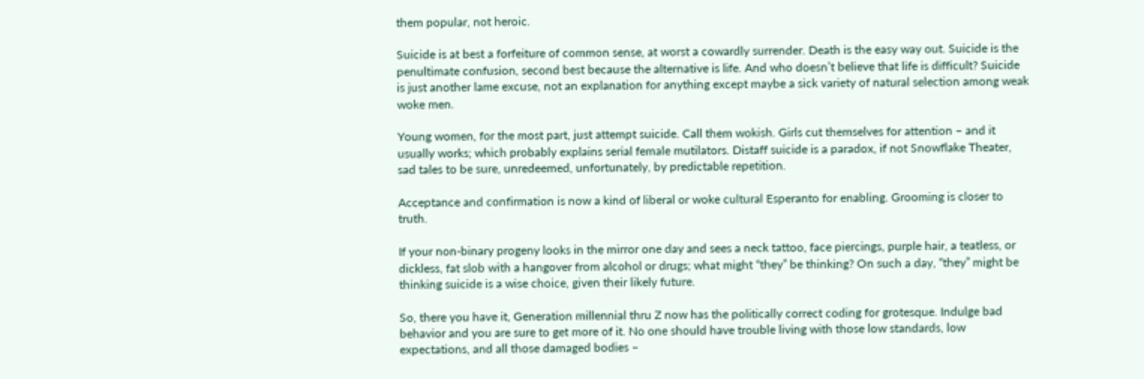them popular, not heroic.

Suicide is at best a forfeiture of common sense, at worst a cowardly surrender. Death is the easy way out. Suicide is the penultimate confusion, second best because the alternative is life. And who doesn’t believe that life is difficult? Suicide is just another lame excuse, not an explanation for anything except maybe a sick variety of natural selection among weak woke men.

Young women, for the most part, just attempt suicide. Call them wokish. Girls cut themselves for attention – and it usually works; which probably explains serial female mutilators. Distaff suicide is a paradox, if not Snowflake Theater, sad tales to be sure, unredeemed, unfortunately, by predictable repetition.

Acceptance and confirmation is now a kind of liberal or woke cultural Esperanto for enabling. Grooming is closer to truth.

If your non-binary progeny looks in the mirror one day and sees a neck tattoo, face piercings, purple hair, a teatless, or dickless, fat slob with a hangover from alcohol or drugs; what might “they” be thinking? On such a day, “they” might be thinking suicide is a wise choice, given their likely future.

So, there you have it, Generation millennial thru Z now has the politically correct coding for grotesque. Indulge bad behavior and you are sure to get more of it. No one should have trouble living with those low standards, low expectations, and all those damaged bodies –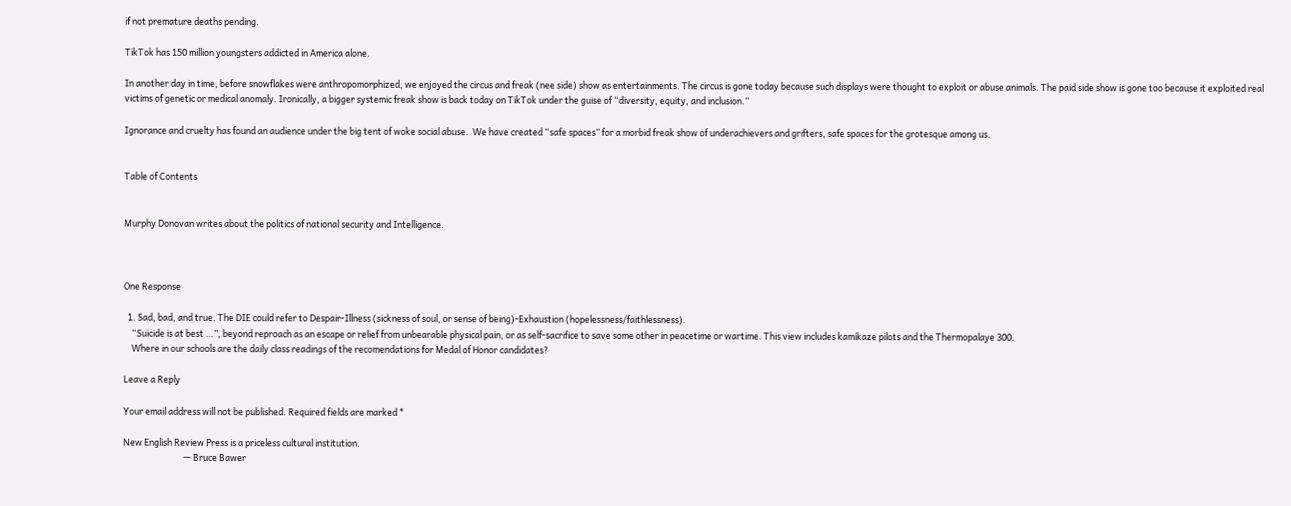if not premature deaths pending.

TikTok has 150 million youngsters addicted in America alone.

In another day in time, before snowflakes were anthropomorphized, we enjoyed the circus and freak (nee side) show as entertainments. The circus is gone today because such displays were thought to exploit or abuse animals. The paid side show is gone too because it exploited real victims of genetic or medical anomaly. Ironically, a bigger systemic freak show is back today on TikTok under the guise of “diversity, equity, and inclusion.”

Ignorance and cruelty has found an audience under the big tent of woke social abuse.  We have created “safe spaces” for a morbid freak show of underachievers and grifters, safe spaces for the grotesque among us.


Table of Contents


Murphy Donovan writes about the politics of national security and Intelligence.



One Response

  1. Sad, bad, and true. The DIE could refer to Despair-Illness (sickness of soul, or sense of being)-Exhaustion (hopelessness/faithlessness).
    “Suicide is at best …”, beyond reproach as an escape or relief from unbearable physical pain, or as self-sacrifice to save some other in peacetime or wartime. This view includes kamikaze pilots and the Thermopalaye 300.
    Where in our schools are the daily class readings of the recomendations for Medal of Honor candidates?

Leave a Reply

Your email address will not be published. Required fields are marked *

New English Review Press is a priceless cultural institution.
                              — Bruce Bawer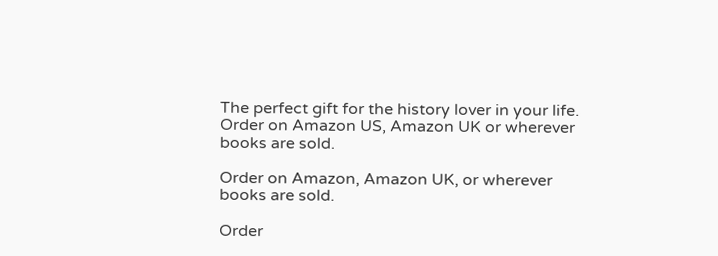The perfect gift for the history lover in your life. Order on Amazon US, Amazon UK or wherever books are sold.

Order on Amazon, Amazon UK, or wherever books are sold.

Order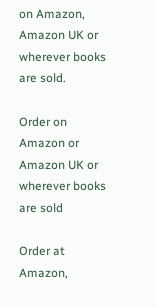on Amazon, Amazon UK or wherever books are sold.

Order on Amazon or Amazon UK or wherever books are sold

Order at Amazon,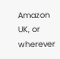Amazon UK, or wherever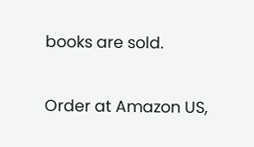books are sold.

Order at Amazon US,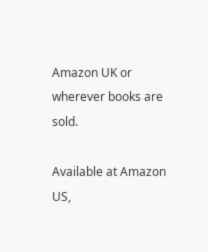Amazon UK or wherever books are sold.

Available at Amazon US,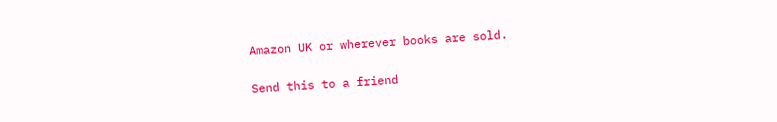Amazon UK or wherever books are sold.

Send this to a friend